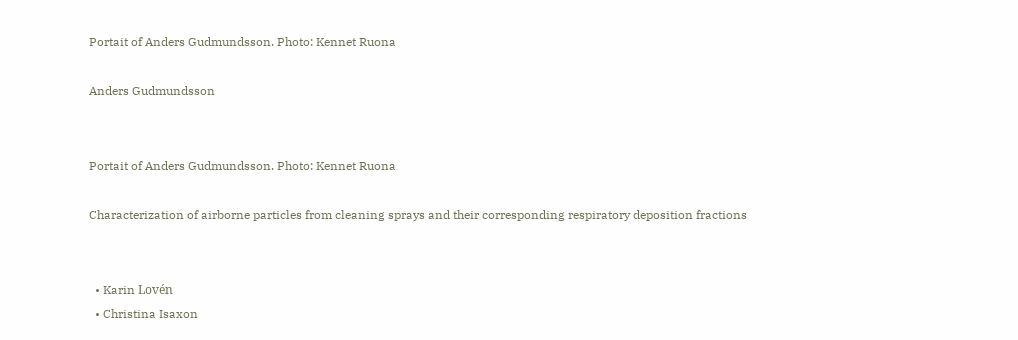Portait of Anders Gudmundsson. Photo: Kennet Ruona

Anders Gudmundsson


Portait of Anders Gudmundsson. Photo: Kennet Ruona

Characterization of airborne particles from cleaning sprays and their corresponding respiratory deposition fractions


  • Karin Lovén
  • Christina Isaxon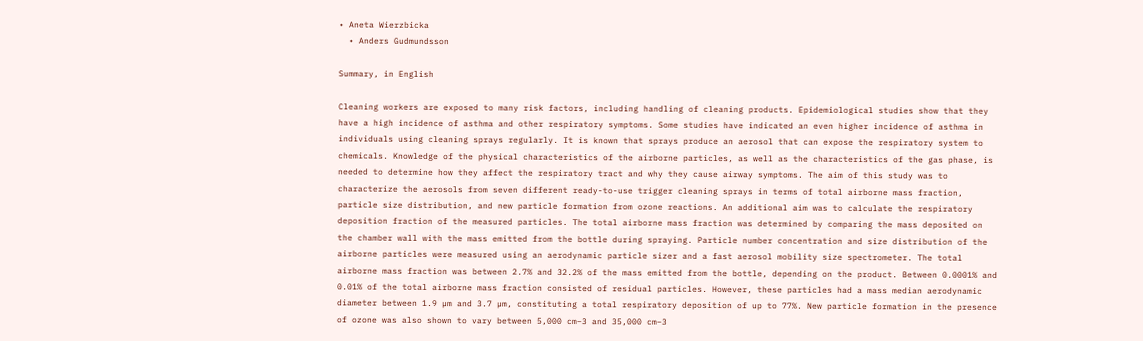• Aneta Wierzbicka
  • Anders Gudmundsson

Summary, in English

Cleaning workers are exposed to many risk factors, including handling of cleaning products. Epidemiological studies show that they have a high incidence of asthma and other respiratory symptoms. Some studies have indicated an even higher incidence of asthma in individuals using cleaning sprays regularly. It is known that sprays produce an aerosol that can expose the respiratory system to chemicals. Knowledge of the physical characteristics of the airborne particles, as well as the characteristics of the gas phase, is needed to determine how they affect the respiratory tract and why they cause airway symptoms. The aim of this study was to characterize the aerosols from seven different ready-to-use trigger cleaning sprays in terms of total airborne mass fraction, particle size distribution, and new particle formation from ozone reactions. An additional aim was to calculate the respiratory deposition fraction of the measured particles. The total airborne mass fraction was determined by comparing the mass deposited on the chamber wall with the mass emitted from the bottle during spraying. Particle number concentration and size distribution of the airborne particles were measured using an aerodynamic particle sizer and a fast aerosol mobility size spectrometer. The total airborne mass fraction was between 2.7% and 32.2% of the mass emitted from the bottle, depending on the product. Between 0.0001% and 0.01% of the total airborne mass fraction consisted of residual particles. However, these particles had a mass median aerodynamic diameter between 1.9 µm and 3.7 µm, constituting a total respiratory deposition of up to 77%. New particle formation in the presence of ozone was also shown to vary between 5,000 cm−3 and 35,000 cm−3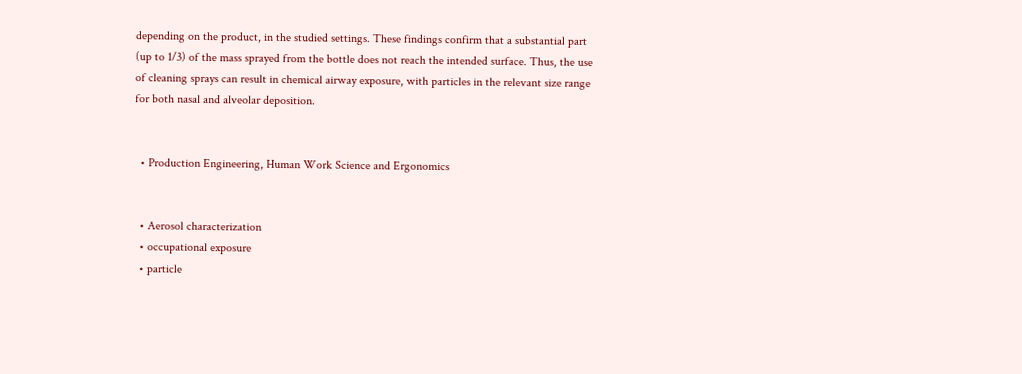depending on the product, in the studied settings. These findings confirm that a substantial part (up to 1/3) of the mass sprayed from the bottle does not reach the intended surface. Thus, the use of cleaning sprays can result in chemical airway exposure, with particles in the relevant size range for both nasal and alveolar deposition.


  • Production Engineering, Human Work Science and Ergonomics


  • Aerosol characterization
  • occupational exposure
  • particle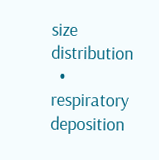size distribution
  • respiratory deposition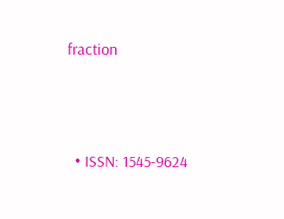fraction




  • ISSN: 1545-9624